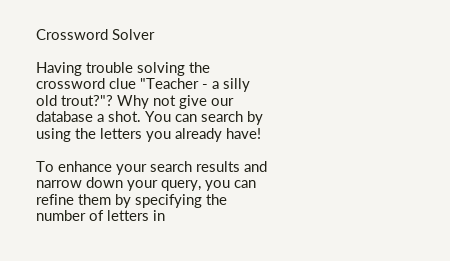Crossword Solver

Having trouble solving the crossword clue "Teacher - a silly old trout?"? Why not give our database a shot. You can search by using the letters you already have!

To enhance your search results and narrow down your query, you can refine them by specifying the number of letters in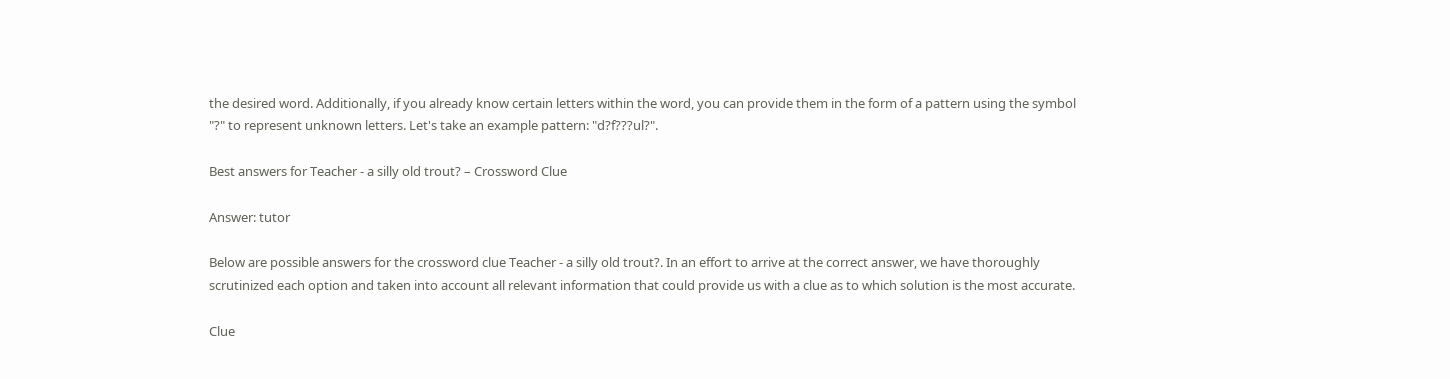the desired word. Additionally, if you already know certain letters within the word, you can provide them in the form of a pattern using the symbol "?" to represent unknown letters. Let's take an example pattern: "d?f???ul?".

Best answers for Teacher - a silly old trout? – Crossword Clue

Answer: tutor

Below are possible answers for the crossword clue Teacher - a silly old trout?. In an effort to arrive at the correct answer, we have thoroughly scrutinized each option and taken into account all relevant information that could provide us with a clue as to which solution is the most accurate.

Clue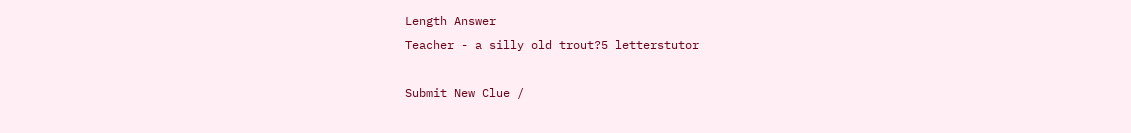Length Answer
Teacher - a silly old trout?5 letterstutor

Submit New Clue /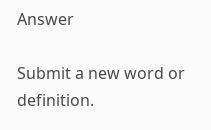Answer

Submit a new word or definition.